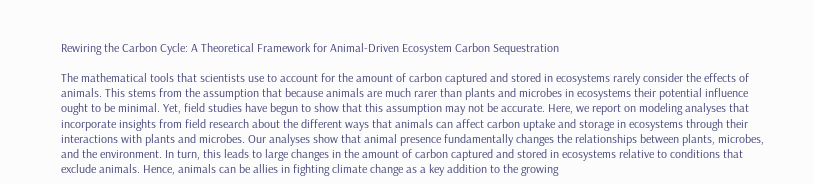Rewiring the Carbon Cycle: A Theoretical Framework for Animal-Driven Ecosystem Carbon Sequestration

The mathematical tools that scientists use to account for the amount of carbon captured and stored in ecosystems rarely consider the effects of animals. This stems from the assumption that because animals are much rarer than plants and microbes in ecosystems their potential influence ought to be minimal. Yet, field studies have begun to show that this assumption may not be accurate. Here, we report on modeling analyses that incorporate insights from field research about the different ways that animals can affect carbon uptake and storage in ecosystems through their interactions with plants and microbes. Our analyses show that animal presence fundamentally changes the relationships between plants, microbes, and the environment. In turn, this leads to large changes in the amount of carbon captured and stored in ecosystems relative to conditions that exclude animals. Hence, animals can be allies in fighting climate change as a key addition to the growing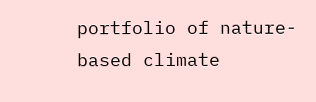portfolio of nature-based climate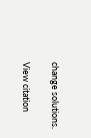change solutions.

View citation